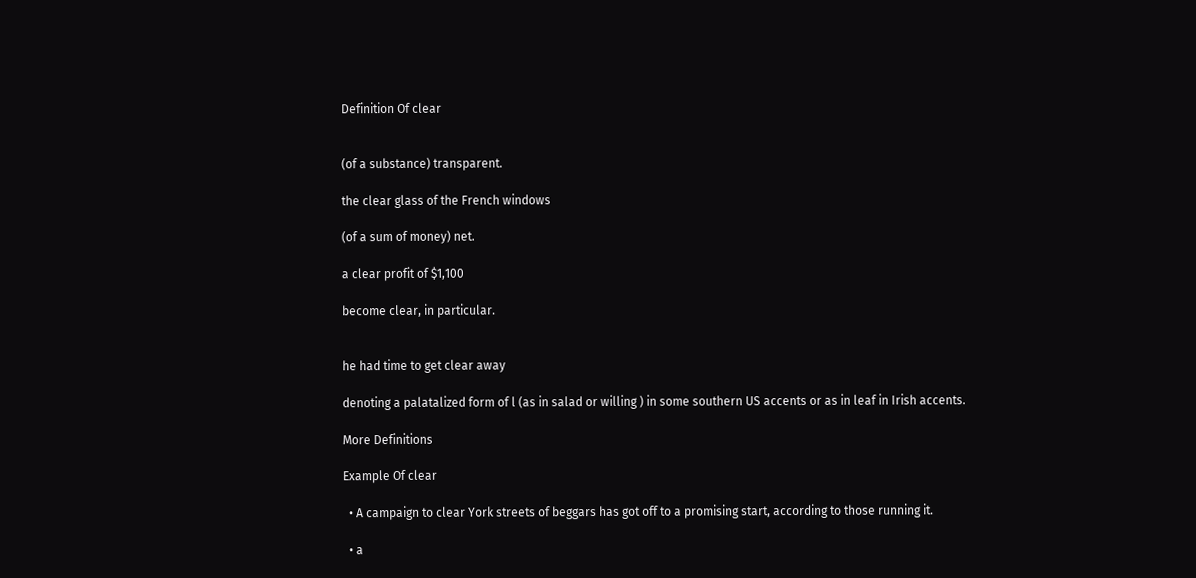Definition Of clear


(of a substance) transparent.

the clear glass of the French windows

(of a sum of money) net.

a clear profit of $1,100

become clear, in particular.


he had time to get clear away

denoting a palatalized form of l (as in salad or willing ) in some southern US accents or as in leaf in Irish accents.

More Definitions

Example Of clear

  • A campaign to clear York streets of beggars has got off to a promising start, according to those running it.

  • a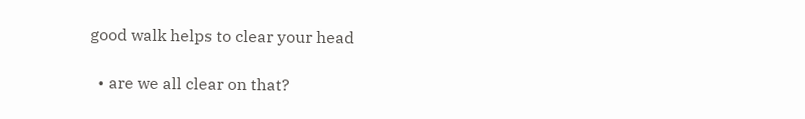good walk helps to clear your head

  • are we all clear on that?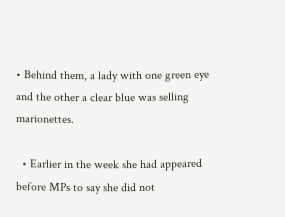• Behind them, a lady with one green eye and the other a clear blue was selling marionettes.

  • Earlier in the week she had appeared before MPs to say she did not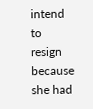intend to resign because she had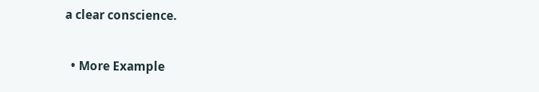a clear conscience.

  • More Example